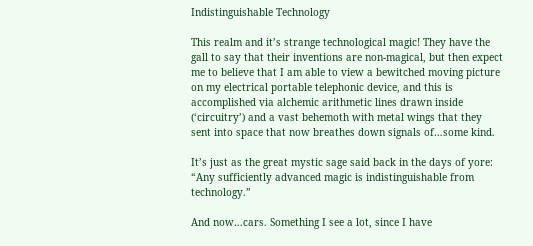Indistinguishable Technology

This realm and it’s strange technological magic! They have the gall to say that their inventions are non-magical, but then expect me to believe that I am able to view a bewitched moving picture on my electrical portable telephonic device, and this is accomplished via alchemic arithmetic lines drawn inside (‘circuitry’) and a vast behemoth with metal wings that they sent into space that now breathes down signals of…some kind.

It’s just as the great mystic sage said back in the days of yore: “Any sufficiently advanced magic is indistinguishable from technology.”

And now…cars. Something I see a lot, since I have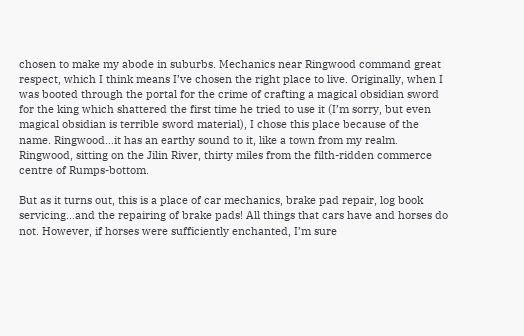chosen to make my abode in suburbs. Mechanics near Ringwood command great respect, which I think means I’ve chosen the right place to live. Originally, when I was booted through the portal for the crime of crafting a magical obsidian sword for the king which shattered the first time he tried to use it (I’m sorry, but even magical obsidian is terrible sword material), I chose this place because of the name. Ringwood…it has an earthy sound to it, like a town from my realm. Ringwood, sitting on the Jilin River, thirty miles from the filth-ridden commerce centre of Rumps-bottom.

But as it turns out, this is a place of car mechanics, brake pad repair, log book servicing…and the repairing of brake pads! All things that cars have and horses do not. However, if horses were sufficiently enchanted, I’m sure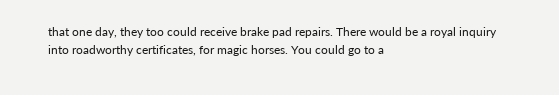that one day, they too could receive brake pad repairs. There would be a royal inquiry into roadworthy certificates, for magic horses. You could go to a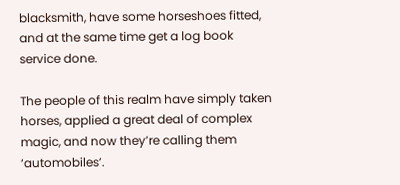blacksmith, have some horseshoes fitted, and at the same time get a log book service done.

The people of this realm have simply taken horses, applied a great deal of complex magic, and now they’re calling them ‘automobiles’.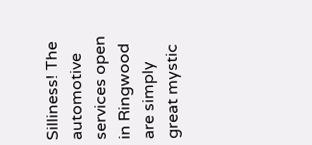Silliness! The automotive services open in Ringwood are simply great mystic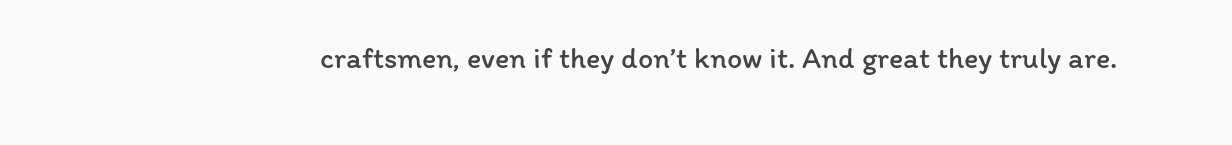craftsmen, even if they don’t know it. And great they truly are.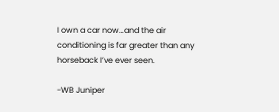I own a car now…and the air conditioning is far greater than any horseback I’ve ever seen.

-WB Juniper